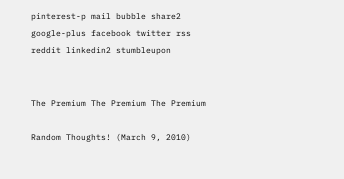pinterest-p mail bubble share2 google-plus facebook twitter rss reddit linkedin2 stumbleupon


The Premium The Premium The Premium

Random Thoughts! (March 9, 2010)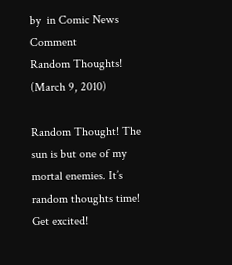by  in Comic News Comment
Random Thoughts! (March 9, 2010)

Random Thought! The sun is but one of my mortal enemies. It’s random thoughts time! Get excited!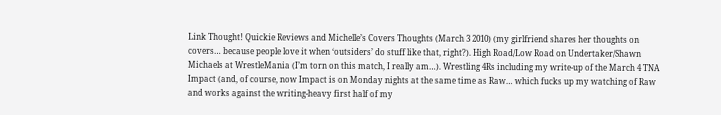Link Thought! Quickie Reviews and Michelle’s Covers Thoughts (March 3 2010) (my girlfriend shares her thoughts on covers… because people love it when ‘outsiders’ do stuff like that, right?). High Road/Low Road on Undertaker/Shawn Michaels at WrestleMania (I’m torn on this match, I really am…). Wrestling 4Rs including my write-up of the March 4 TNA Impact (and, of course, now Impact is on Monday nights at the same time as Raw… which fucks up my watching of Raw and works against the writing-heavy first half of my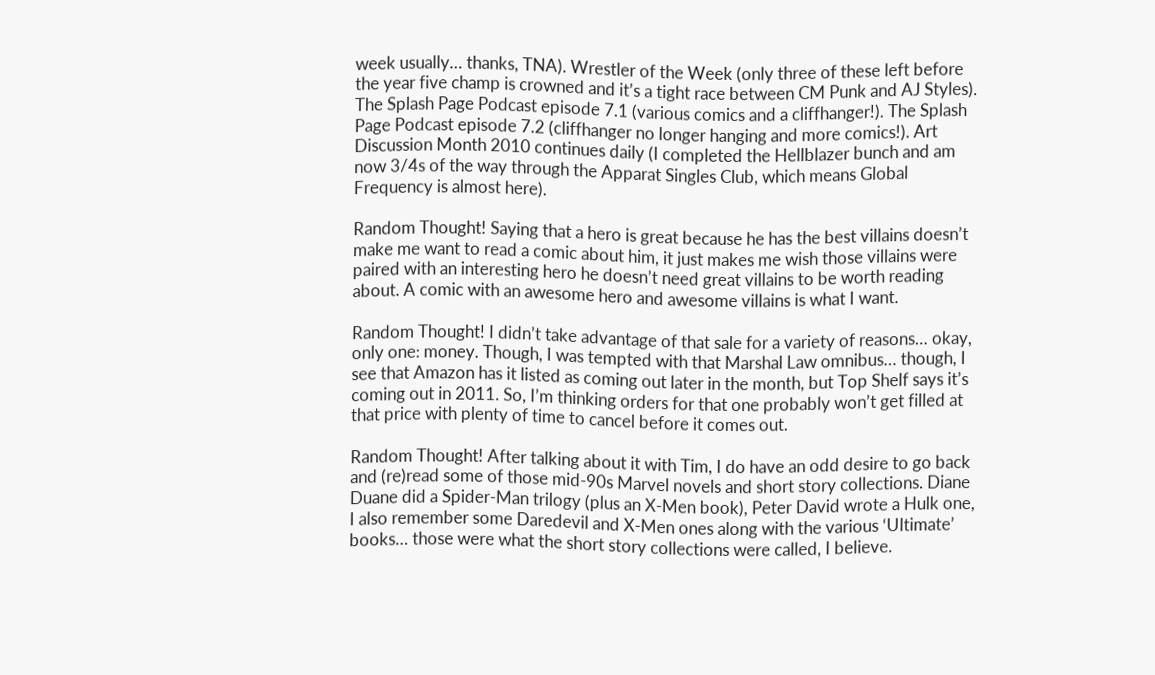week usually… thanks, TNA). Wrestler of the Week (only three of these left before the year five champ is crowned and it’s a tight race between CM Punk and AJ Styles). The Splash Page Podcast episode 7.1 (various comics and a cliffhanger!). The Splash Page Podcast episode 7.2 (cliffhanger no longer hanging and more comics!). Art Discussion Month 2010 continues daily (I completed the Hellblazer bunch and am now 3/4s of the way through the Apparat Singles Club, which means Global Frequency is almost here).

Random Thought! Saying that a hero is great because he has the best villains doesn’t make me want to read a comic about him, it just makes me wish those villains were paired with an interesting hero he doesn’t need great villains to be worth reading about. A comic with an awesome hero and awesome villains is what I want.

Random Thought! I didn’t take advantage of that sale for a variety of reasons… okay, only one: money. Though, I was tempted with that Marshal Law omnibus… though, I see that Amazon has it listed as coming out later in the month, but Top Shelf says it’s coming out in 2011. So, I’m thinking orders for that one probably won’t get filled at that price with plenty of time to cancel before it comes out.

Random Thought! After talking about it with Tim, I do have an odd desire to go back and (re)read some of those mid-90s Marvel novels and short story collections. Diane Duane did a Spider-Man trilogy (plus an X-Men book), Peter David wrote a Hulk one, I also remember some Daredevil and X-Men ones along with the various ‘Ultimate’ books… those were what the short story collections were called, I believe.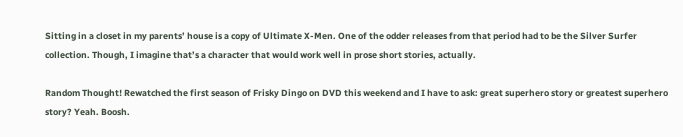Sitting in a closet in my parents’ house is a copy of Ultimate X-Men. One of the odder releases from that period had to be the Silver Surfer collection. Though, I imagine that’s a character that would work well in prose short stories, actually.

Random Thought! Rewatched the first season of Frisky Dingo on DVD this weekend and I have to ask: great superhero story or greatest superhero story? Yeah. Boosh.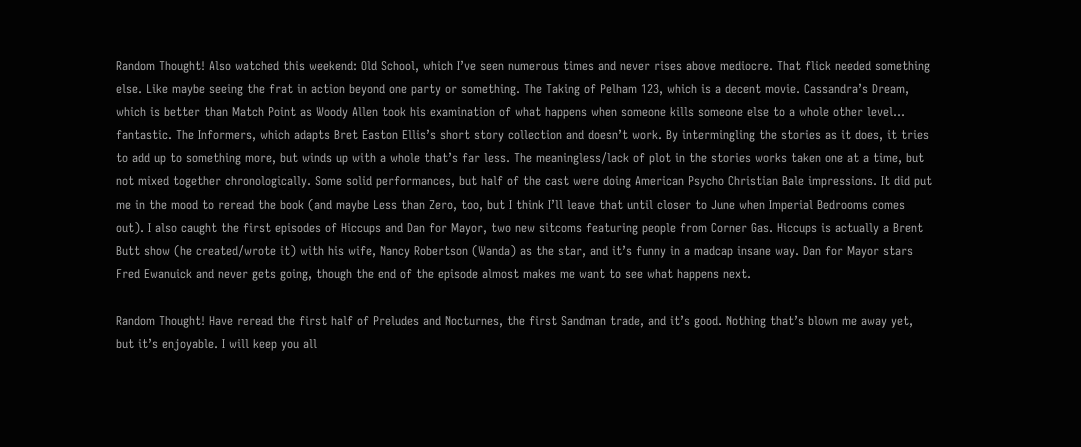Random Thought! Also watched this weekend: Old School, which I’ve seen numerous times and never rises above mediocre. That flick needed something else. Like maybe seeing the frat in action beyond one party or something. The Taking of Pelham 123, which is a decent movie. Cassandra’s Dream, which is better than Match Point as Woody Allen took his examination of what happens when someone kills someone else to a whole other level… fantastic. The Informers, which adapts Bret Easton Ellis’s short story collection and doesn’t work. By intermingling the stories as it does, it tries to add up to something more, but winds up with a whole that’s far less. The meaningless/lack of plot in the stories works taken one at a time, but not mixed together chronologically. Some solid performances, but half of the cast were doing American Psycho Christian Bale impressions. It did put me in the mood to reread the book (and maybe Less than Zero, too, but I think I’ll leave that until closer to June when Imperial Bedrooms comes out). I also caught the first episodes of Hiccups and Dan for Mayor, two new sitcoms featuring people from Corner Gas. Hiccups is actually a Brent Butt show (he created/wrote it) with his wife, Nancy Robertson (Wanda) as the star, and it’s funny in a madcap insane way. Dan for Mayor stars Fred Ewanuick and never gets going, though the end of the episode almost makes me want to see what happens next.

Random Thought! Have reread the first half of Preludes and Nocturnes, the first Sandman trade, and it’s good. Nothing that’s blown me away yet, but it’s enjoyable. I will keep you all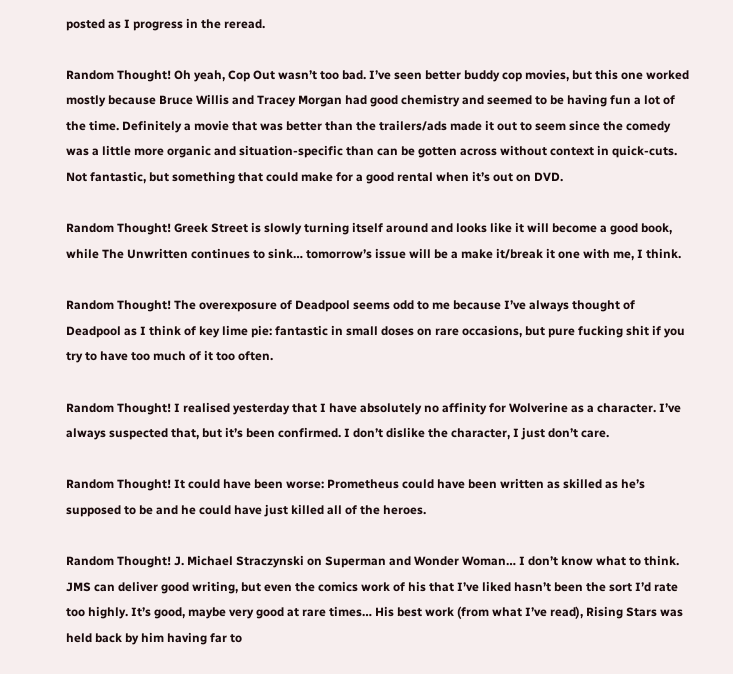posted as I progress in the reread.

Random Thought! Oh yeah, Cop Out wasn’t too bad. I’ve seen better buddy cop movies, but this one worked mostly because Bruce Willis and Tracey Morgan had good chemistry and seemed to be having fun a lot of the time. Definitely a movie that was better than the trailers/ads made it out to seem since the comedy was a little more organic and situation-specific than can be gotten across without context in quick-cuts. Not fantastic, but something that could make for a good rental when it’s out on DVD.

Random Thought! Greek Street is slowly turning itself around and looks like it will become a good book, while The Unwritten continues to sink… tomorrow’s issue will be a make it/break it one with me, I think.

Random Thought! The overexposure of Deadpool seems odd to me because I’ve always thought of Deadpool as I think of key lime pie: fantastic in small doses on rare occasions, but pure fucking shit if you try to have too much of it too often.

Random Thought! I realised yesterday that I have absolutely no affinity for Wolverine as a character. I’ve always suspected that, but it’s been confirmed. I don’t dislike the character, I just don’t care.

Random Thought! It could have been worse: Prometheus could have been written as skilled as he’s supposed to be and he could have just killed all of the heroes.

Random Thought! J. Michael Straczynski on Superman and Wonder Woman… I don’t know what to think. JMS can deliver good writing, but even the comics work of his that I’ve liked hasn’t been the sort I’d rate too highly. It’s good, maybe very good at rare times… His best work (from what I’ve read), Rising Stars was held back by him having far to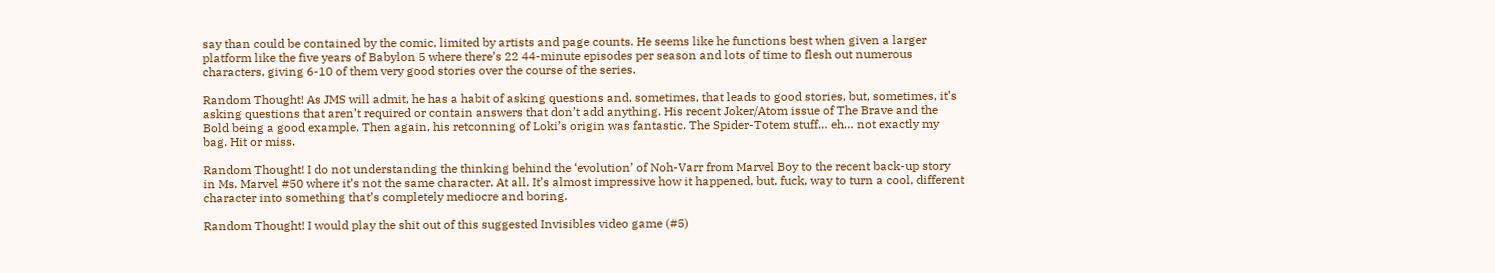say than could be contained by the comic, limited by artists and page counts. He seems like he functions best when given a larger platform like the five years of Babylon 5 where there’s 22 44-minute episodes per season and lots of time to flesh out numerous characters, giving 6-10 of them very good stories over the course of the series.

Random Thought! As JMS will admit, he has a habit of asking questions and, sometimes, that leads to good stories, but, sometimes, it’s asking questions that aren’t required or contain answers that don’t add anything. His recent Joker/Atom issue of The Brave and the Bold being a good example. Then again, his retconning of Loki’s origin was fantastic. The Spider-Totem stuff… eh… not exactly my bag. Hit or miss.

Random Thought! I do not understanding the thinking behind the ‘evolution’ of Noh-Varr from Marvel Boy to the recent back-up story in Ms. Marvel #50 where it’s not the same character. At all. It’s almost impressive how it happened, but, fuck, way to turn a cool, different character into something that’s completely mediocre and boring.

Random Thought! I would play the shit out of this suggested Invisibles video game (#5)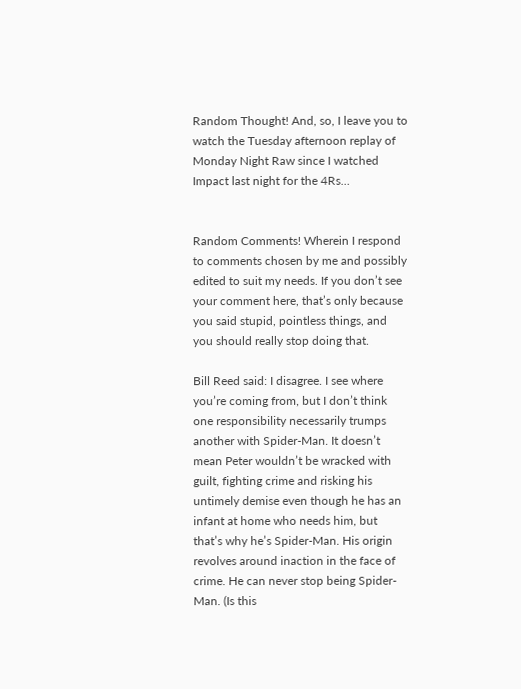Random Thought! And, so, I leave you to watch the Tuesday afternoon replay of Monday Night Raw since I watched Impact last night for the 4Rs…


Random Comments! Wherein I respond to comments chosen by me and possibly edited to suit my needs. If you don’t see your comment here, that’s only because you said stupid, pointless things, and you should really stop doing that.

Bill Reed said: I disagree. I see where you’re coming from, but I don’t think one responsibility necessarily trumps another with Spider-Man. It doesn’t mean Peter wouldn’t be wracked with guilt, fighting crime and risking his untimely demise even though he has an infant at home who needs him, but that’s why he’s Spider-Man. His origin revolves around inaction in the face of crime. He can never stop being Spider-Man. (Is this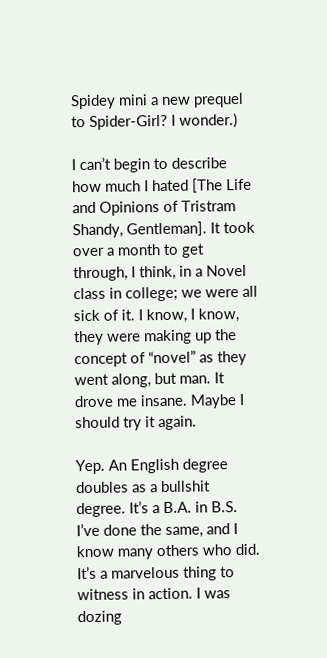Spidey mini a new prequel to Spider-Girl? I wonder.)

I can’t begin to describe how much I hated [The Life and Opinions of Tristram Shandy, Gentleman]. It took over a month to get through, I think, in a Novel class in college; we were all sick of it. I know, I know, they were making up the concept of “novel” as they went along, but man. It drove me insane. Maybe I should try it again.

Yep. An English degree doubles as a bullshit degree. It’s a B.A. in B.S. I’ve done the same, and I know many others who did. It’s a marvelous thing to witness in action. I was dozing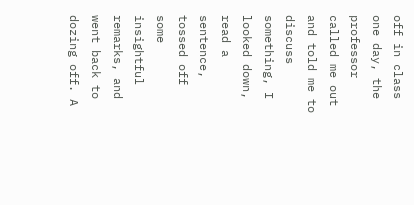off in class one day, the professor called me out and told me to discuss something, I looked down, read a sentence, tossed off some insightful remarks, and went back to dozing off. A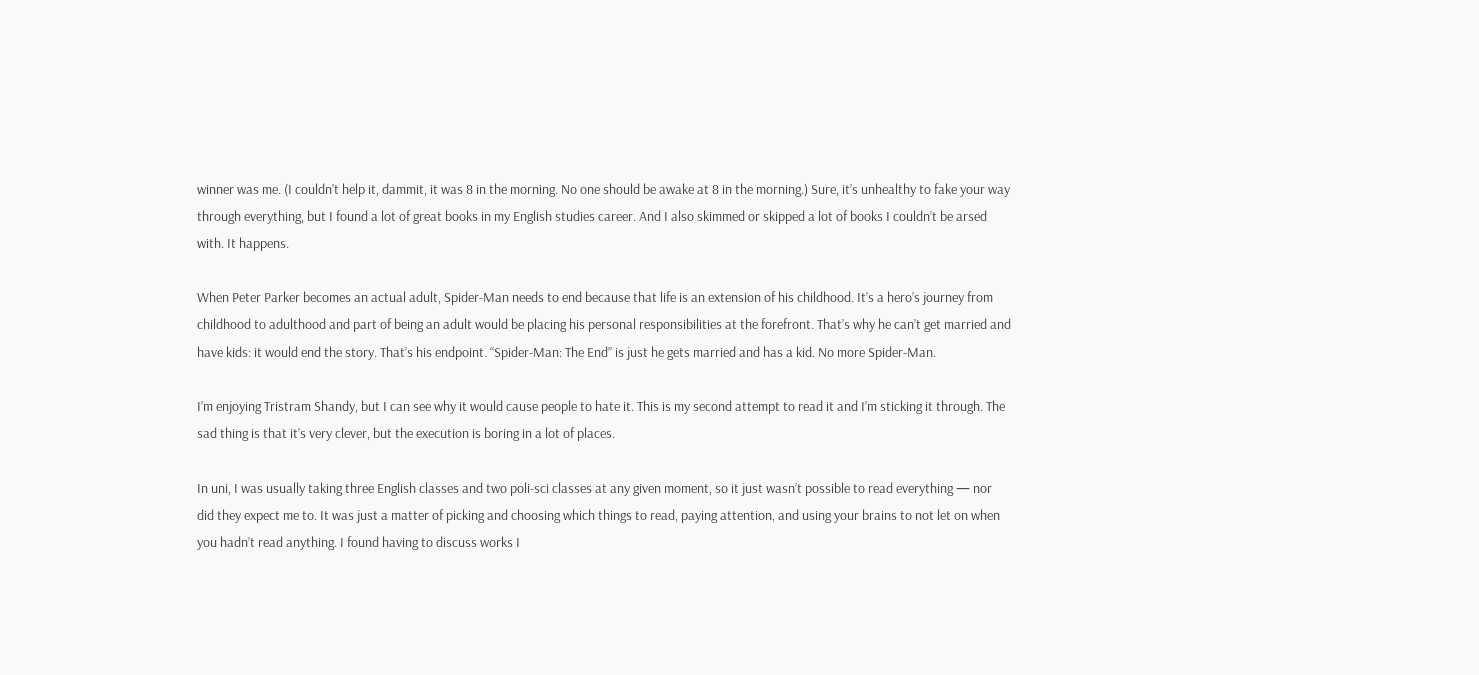winner was me. (I couldn’t help it, dammit, it was 8 in the morning. No one should be awake at 8 in the morning.) Sure, it’s unhealthy to fake your way through everything, but I found a lot of great books in my English studies career. And I also skimmed or skipped a lot of books I couldn’t be arsed with. It happens.

When Peter Parker becomes an actual adult, Spider-Man needs to end because that life is an extension of his childhood. It’s a hero’s journey from childhood to adulthood and part of being an adult would be placing his personal responsibilities at the forefront. That’s why he can’t get married and have kids: it would end the story. That’s his endpoint. “Spider-Man: The End” is just he gets married and has a kid. No more Spider-Man.

I’m enjoying Tristram Shandy, but I can see why it would cause people to hate it. This is my second attempt to read it and I’m sticking it through. The sad thing is that it’s very clever, but the execution is boring in a lot of places.

In uni, I was usually taking three English classes and two poli-sci classes at any given moment, so it just wasn’t possible to read everything — nor did they expect me to. It was just a matter of picking and choosing which things to read, paying attention, and using your brains to not let on when you hadn’t read anything. I found having to discuss works I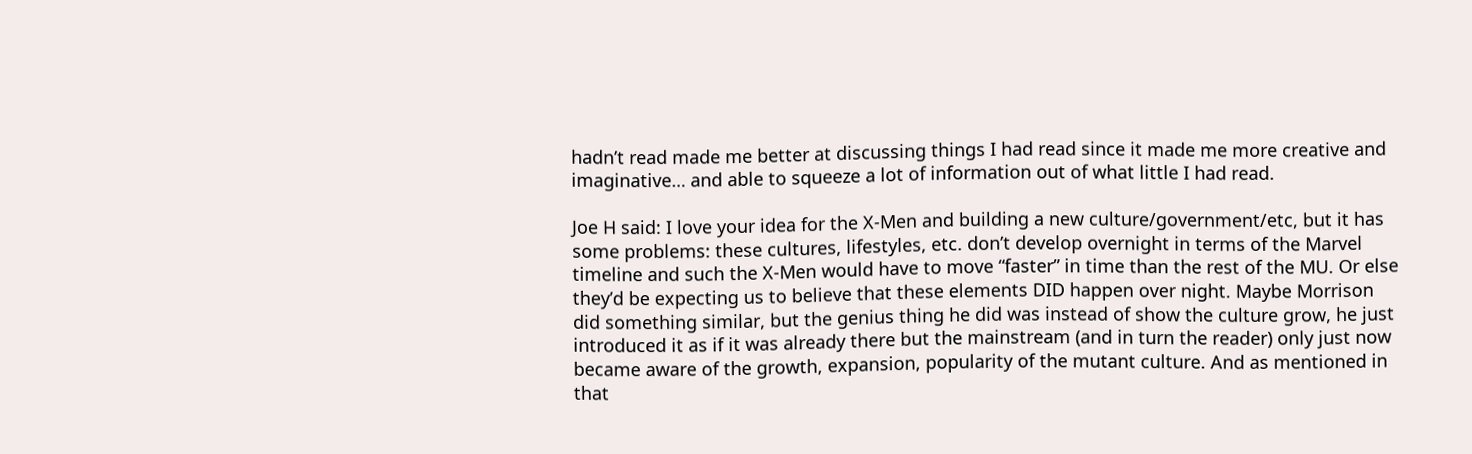hadn’t read made me better at discussing things I had read since it made me more creative and imaginative… and able to squeeze a lot of information out of what little I had read.

Joe H said: I love your idea for the X-Men and building a new culture/government/etc, but it has some problems: these cultures, lifestyles, etc. don’t develop overnight in terms of the Marvel timeline and such the X-Men would have to move “faster” in time than the rest of the MU. Or else they’d be expecting us to believe that these elements DID happen over night. Maybe Morrison did something similar, but the genius thing he did was instead of show the culture grow, he just introduced it as if it was already there but the mainstream (and in turn the reader) only just now became aware of the growth, expansion, popularity of the mutant culture. And as mentioned in that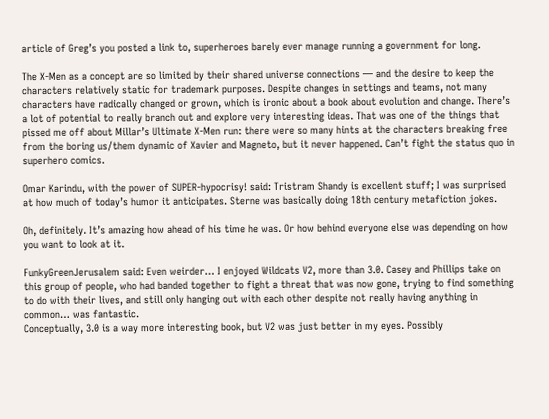article of Greg’s you posted a link to, superheroes barely ever manage running a government for long.

The X-Men as a concept are so limited by their shared universe connections — and the desire to keep the characters relatively static for trademark purposes. Despite changes in settings and teams, not many characters have radically changed or grown, which is ironic about a book about evolution and change. There’s a lot of potential to really branch out and explore very interesting ideas. That was one of the things that pissed me off about Millar’s Ultimate X-Men run: there were so many hints at the characters breaking free from the boring us/them dynamic of Xavier and Magneto, but it never happened. Can’t fight the status quo in superhero comics.

Omar Karindu, with the power of SUPER-hypocrisy! said: Tristram Shandy is excellent stuff; I was surprised at how much of today’s humor it anticipates. Sterne was basically doing 18th century metafiction jokes.

Oh, definitely. It’s amazing how ahead of his time he was. Or how behind everyone else was depending on how you want to look at it.

FunkyGreenJerusalem said: Even weirder… I enjoyed Wildcats V2, more than 3.0. Casey and Phillips take on this group of people, who had banded together to fight a threat that was now gone, trying to find something to do with their lives, and still only hanging out with each other despite not really having anything in common… was fantastic.
Conceptually, 3.0 is a way more interesting book, but V2 was just better in my eyes. Possibly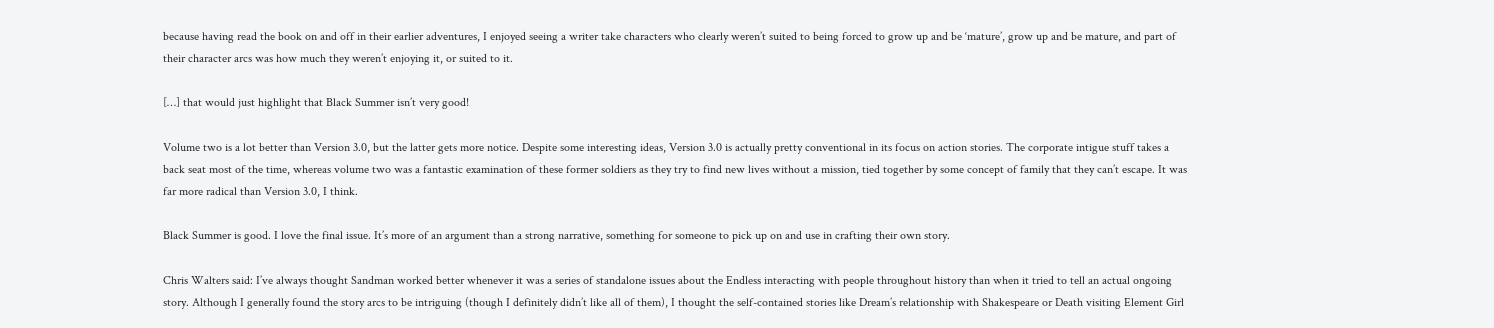because having read the book on and off in their earlier adventures, I enjoyed seeing a writer take characters who clearly weren’t suited to being forced to grow up and be ‘mature’, grow up and be mature, and part of their character arcs was how much they weren’t enjoying it, or suited to it.

[…] that would just highlight that Black Summer isn’t very good!

Volume two is a lot better than Version 3.0, but the latter gets more notice. Despite some interesting ideas, Version 3.0 is actually pretty conventional in its focus on action stories. The corporate intigue stuff takes a back seat most of the time, whereas volume two was a fantastic examination of these former soldiers as they try to find new lives without a mission, tied together by some concept of family that they can’t escape. It was far more radical than Version 3.0, I think.

Black Summer is good. I love the final issue. It’s more of an argument than a strong narrative, something for someone to pick up on and use in crafting their own story.

Chris Walters said: I’ve always thought Sandman worked better whenever it was a series of standalone issues about the Endless interacting with people throughout history than when it tried to tell an actual ongoing story. Although I generally found the story arcs to be intriguing (though I definitely didn’t like all of them), I thought the self-contained stories like Dream’s relationship with Shakespeare or Death visiting Element Girl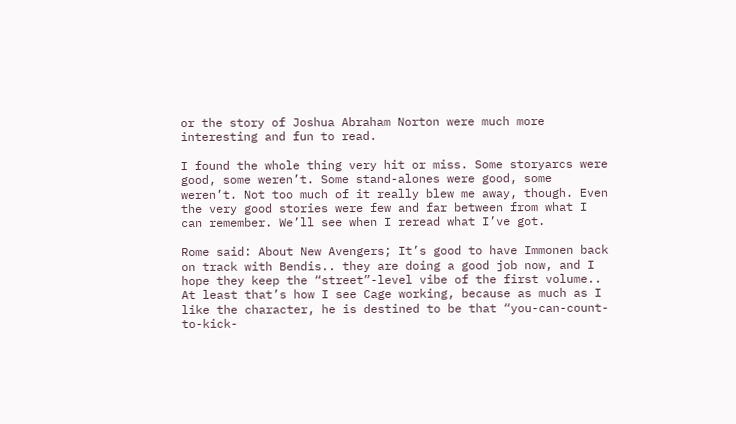or the story of Joshua Abraham Norton were much more interesting and fun to read.

I found the whole thing very hit or miss. Some storyarcs were good, some weren’t. Some stand-alones were good, some weren’t. Not too much of it really blew me away, though. Even the very good stories were few and far between from what I can remember. We’ll see when I reread what I’ve got.

Rome said: About New Avengers; It’s good to have Immonen back on track with Bendis.. they are doing a good job now, and I hope they keep the “street”-level vibe of the first volume.. At least that’s how I see Cage working, because as much as I like the character, he is destined to be that “you-can-count-to-kick-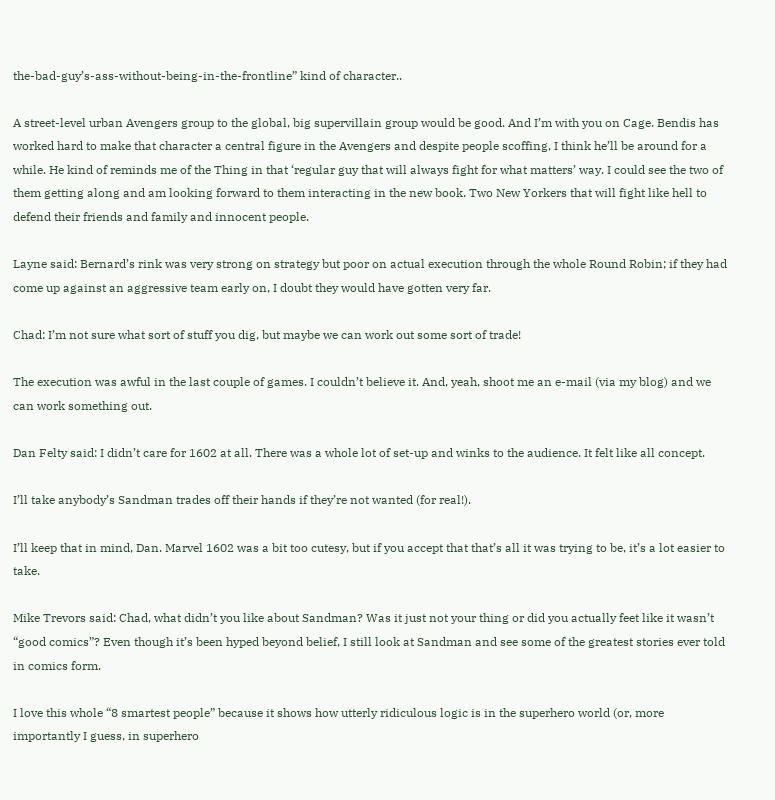the-bad-guy’s-ass-without-being-in-the-frontline” kind of character..

A street-level urban Avengers group to the global, big supervillain group would be good. And I’m with you on Cage. Bendis has worked hard to make that character a central figure in the Avengers and despite people scoffing, I think he’ll be around for a while. He kind of reminds me of the Thing in that ‘regular guy that will always fight for what matters’ way. I could see the two of them getting along and am looking forward to them interacting in the new book. Two New Yorkers that will fight like hell to defend their friends and family and innocent people.

Layne said: Bernard’s rink was very strong on strategy but poor on actual execution through the whole Round Robin; if they had come up against an aggressive team early on, I doubt they would have gotten very far.

Chad: I’m not sure what sort of stuff you dig, but maybe we can work out some sort of trade!

The execution was awful in the last couple of games. I couldn’t believe it. And, yeah, shoot me an e-mail (via my blog) and we can work something out.

Dan Felty said: I didn’t care for 1602 at all. There was a whole lot of set-up and winks to the audience. It felt like all concept.

I’ll take anybody’s Sandman trades off their hands if they’re not wanted (for real!).

I’ll keep that in mind, Dan. Marvel 1602 was a bit too cutesy, but if you accept that that’s all it was trying to be, it’s a lot easier to take.

Mike Trevors said: Chad, what didn’t you like about Sandman? Was it just not your thing or did you actually feet like it wasn’t “good comics”? Even though it’s been hyped beyond belief, I still look at Sandman and see some of the greatest stories ever told in comics form.

I love this whole “8 smartest people” because it shows how utterly ridiculous logic is in the superhero world (or, more importantly I guess, in superhero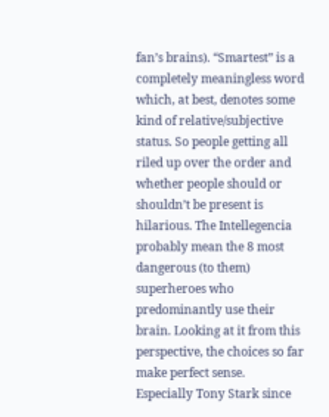fan’s brains). “Smartest” is a completely meaningless word which, at best, denotes some kind of relative/subjective status. So people getting all riled up over the order and whether people should or shouldn’t be present is hilarious. The Intellegencia probably mean the 8 most dangerous (to them) superheroes who predominantly use their brain. Looking at it from this perspective, the choices so far make perfect sense. Especially Tony Stark since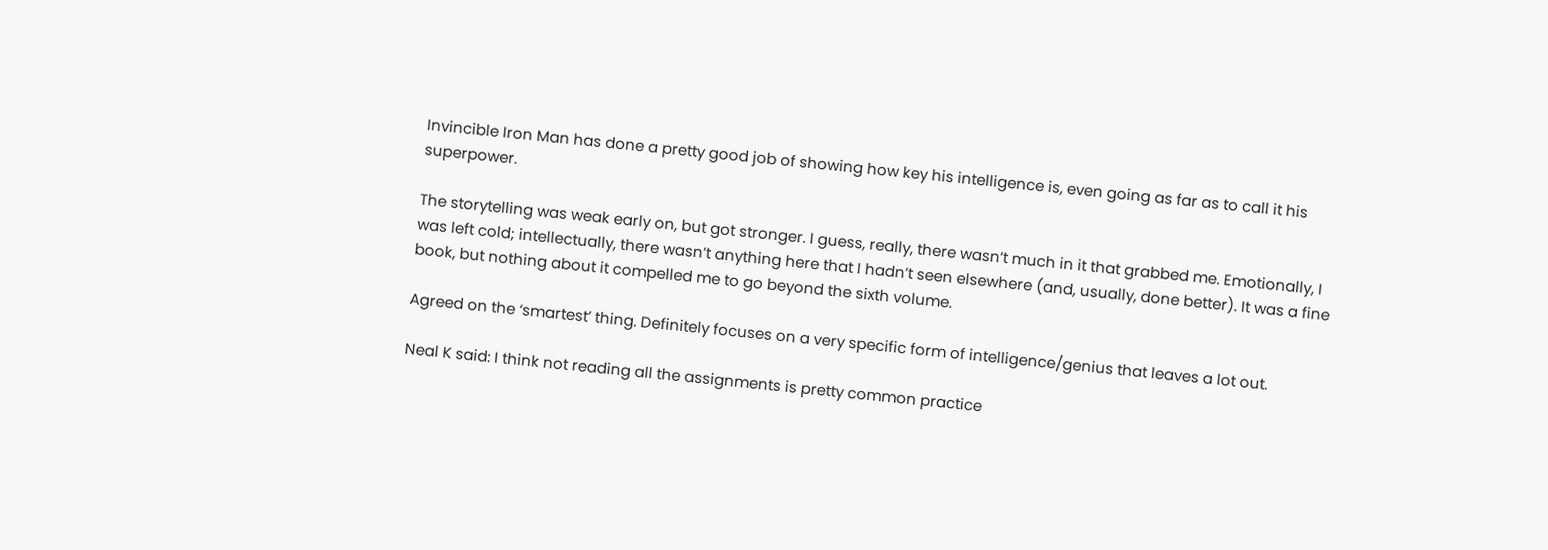Invincible Iron Man has done a pretty good job of showing how key his intelligence is, even going as far as to call it his superpower.

The storytelling was weak early on, but got stronger. I guess, really, there wasn’t much in it that grabbed me. Emotionally, I was left cold; intellectually, there wasn’t anything here that I hadn’t seen elsewhere (and, usually, done better). It was a fine book, but nothing about it compelled me to go beyond the sixth volume.

Agreed on the ‘smartest’ thing. Definitely focuses on a very specific form of intelligence/genius that leaves a lot out.

Neal K said: I think not reading all the assignments is pretty common practice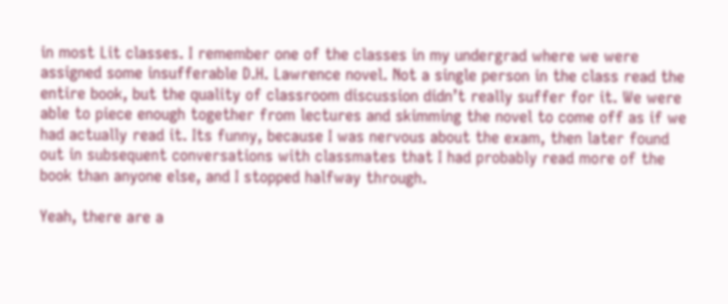in most Lit classes. I remember one of the classes in my undergrad where we were assigned some insufferable D.H. Lawrence novel. Not a single person in the class read the entire book, but the quality of classroom discussion didn’t really suffer for it. We were able to piece enough together from lectures and skimming the novel to come off as if we had actually read it. Its funny, because I was nervous about the exam, then later found out in subsequent conversations with classmates that I had probably read more of the book than anyone else, and I stopped halfway through.

Yeah, there are a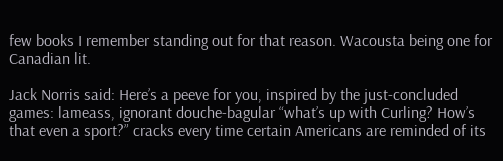few books I remember standing out for that reason. Wacousta being one for Canadian lit.

Jack Norris said: Here’s a peeve for you, inspired by the just-concluded games: lameass, ignorant douche-bagular “what’s up with Curling? How’s that even a sport?” cracks every time certain Americans are reminded of its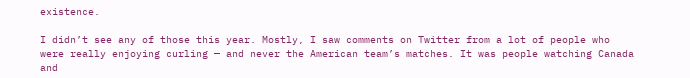existence.

I didn’t see any of those this year. Mostly, I saw comments on Twitter from a lot of people who were really enjoying curling — and never the American team’s matches. It was people watching Canada and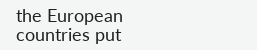the European countries put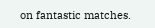on fantastic matches.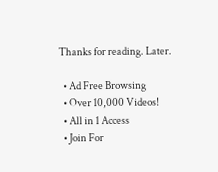Thanks for reading. Later.

  • Ad Free Browsing
  • Over 10,000 Videos!
  • All in 1 Access
  • Join For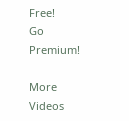Free!
Go Premium!

More Videos